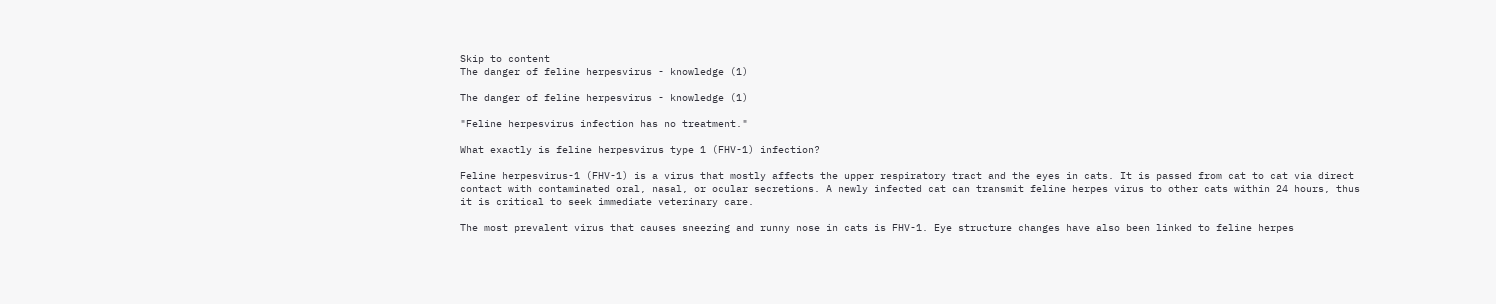Skip to content
The danger of feline herpesvirus - knowledge (1)

The danger of feline herpesvirus - knowledge (1)

"Feline herpesvirus infection has no treatment."

What exactly is feline herpesvirus type 1 (FHV-1) infection?

Feline herpesvirus-1 (FHV-1) is a virus that mostly affects the upper respiratory tract and the eyes in cats. It is passed from cat to cat via direct contact with contaminated oral, nasal, or ocular secretions. A newly infected cat can transmit feline herpes virus to other cats within 24 hours, thus it is critical to seek immediate veterinary care.

The most prevalent virus that causes sneezing and runny nose in cats is FHV-1. Eye structure changes have also been linked to feline herpes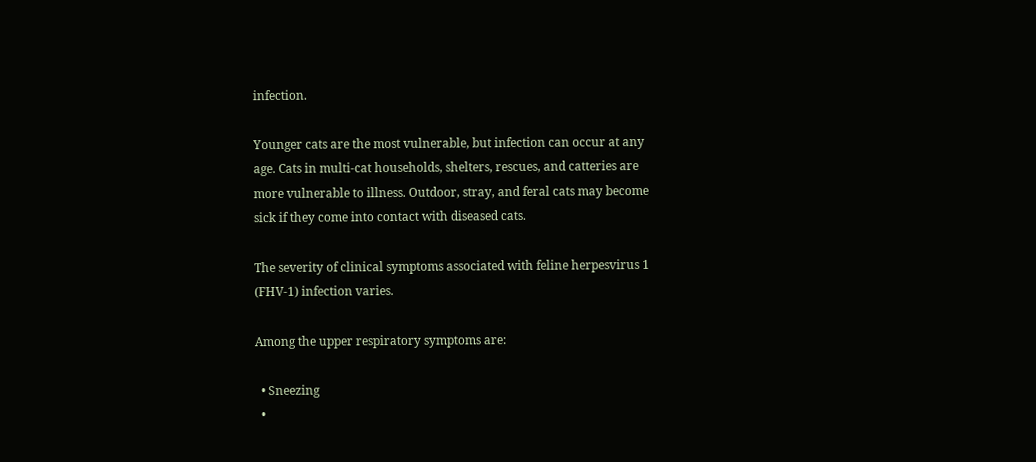infection.

Younger cats are the most vulnerable, but infection can occur at any age. Cats in multi-cat households, shelters, rescues, and catteries are more vulnerable to illness. Outdoor, stray, and feral cats may become sick if they come into contact with diseased cats.

The severity of clinical symptoms associated with feline herpesvirus 1 (FHV-1) infection varies.

Among the upper respiratory symptoms are:

  • Sneezing
  •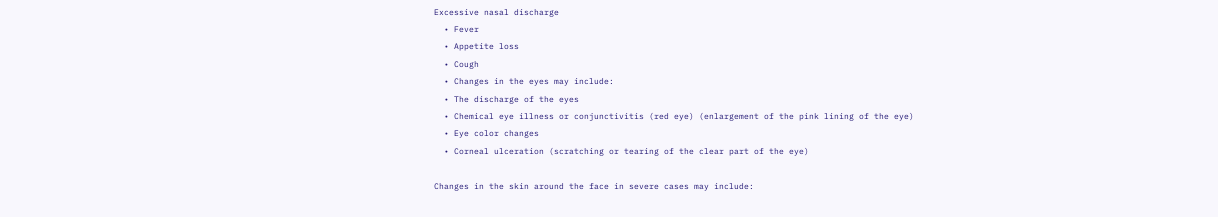Excessive nasal discharge
  • Fever
  • Appetite loss
  • Cough
  • Changes in the eyes may include:
  • The discharge of the eyes
  • Chemical eye illness or conjunctivitis (red eye) (enlargement of the pink lining of the eye)
  • Eye color changes
  • Corneal ulceration (scratching or tearing of the clear part of the eye)

Changes in the skin around the face in severe cases may include: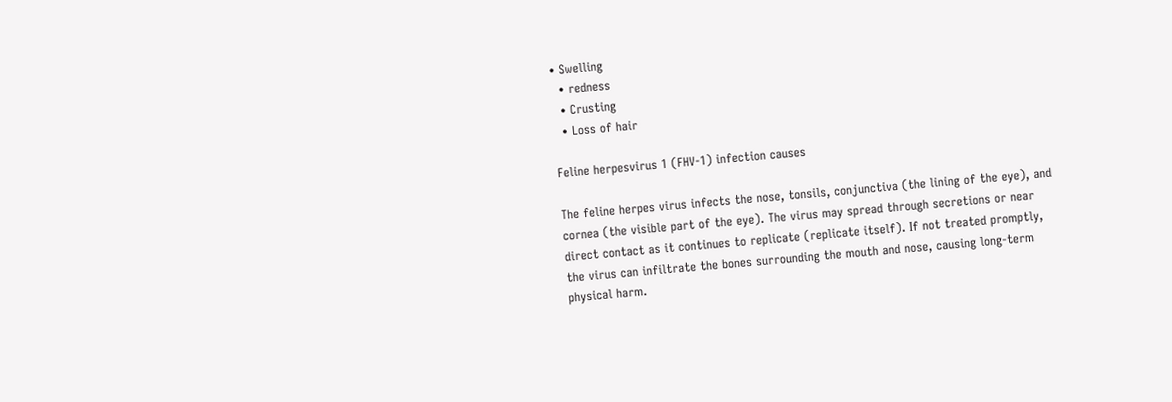• Swelling
  • redness
  • Crusting
  • Loss of hair

Feline herpesvirus 1 (FHV-1) infection causes

The feline herpes virus infects the nose, tonsils, conjunctiva (the lining of the eye), and cornea (the visible part of the eye). The virus may spread through secretions or near direct contact as it continues to replicate (replicate itself). If not treated promptly, the virus can infiltrate the bones surrounding the mouth and nose, causing long-term physical harm.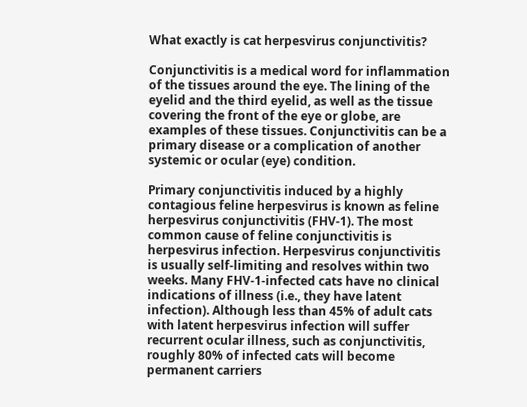What exactly is cat herpesvirus conjunctivitis?

Conjunctivitis is a medical word for inflammation of the tissues around the eye. The lining of the eyelid and the third eyelid, as well as the tissue covering the front of the eye or globe, are examples of these tissues. Conjunctivitis can be a primary disease or a complication of another systemic or ocular (eye) condition.

Primary conjunctivitis induced by a highly contagious feline herpesvirus is known as feline herpesvirus conjunctivitis (FHV-1). The most common cause of feline conjunctivitis is herpesvirus infection. Herpesvirus conjunctivitis is usually self-limiting and resolves within two weeks. Many FHV-1-infected cats have no clinical indications of illness (i.e., they have latent infection). Although less than 45% of adult cats with latent herpesvirus infection will suffer recurrent ocular illness, such as conjunctivitis, roughly 80% of infected cats will become permanent carriers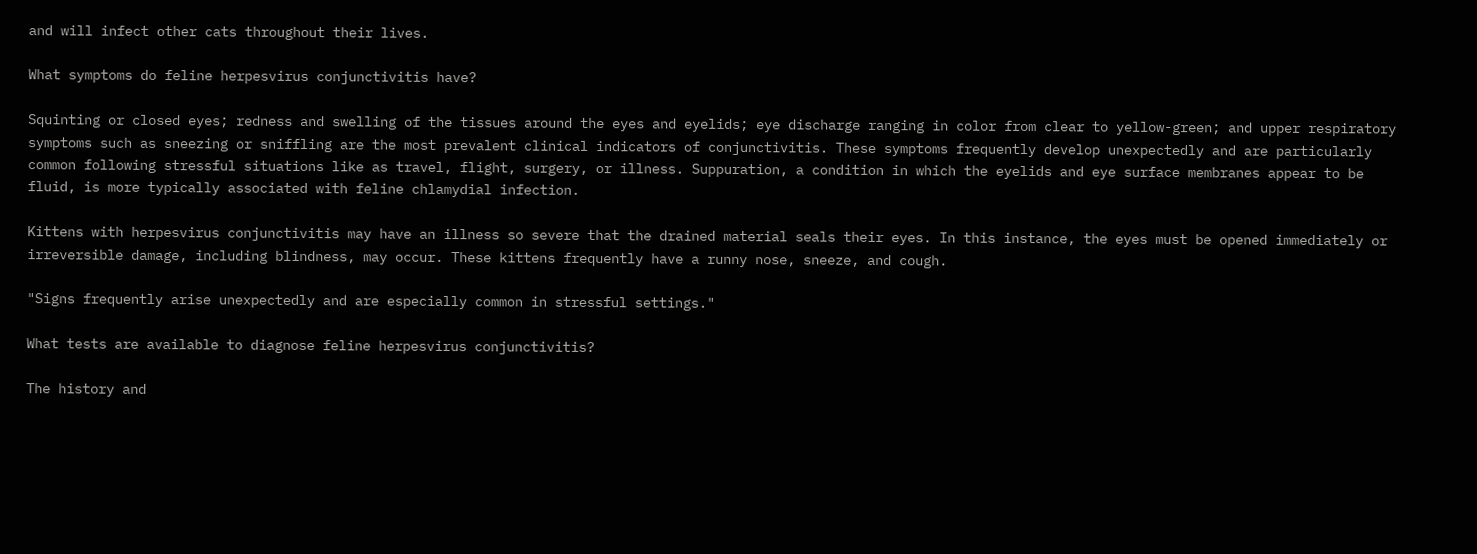and will infect other cats throughout their lives.

What symptoms do feline herpesvirus conjunctivitis have?

Squinting or closed eyes; redness and swelling of the tissues around the eyes and eyelids; eye discharge ranging in color from clear to yellow-green; and upper respiratory symptoms such as sneezing or sniffling are the most prevalent clinical indicators of conjunctivitis. These symptoms frequently develop unexpectedly and are particularly common following stressful situations like as travel, flight, surgery, or illness. Suppuration, a condition in which the eyelids and eye surface membranes appear to be fluid, is more typically associated with feline chlamydial infection.

Kittens with herpesvirus conjunctivitis may have an illness so severe that the drained material seals their eyes. In this instance, the eyes must be opened immediately or irreversible damage, including blindness, may occur. These kittens frequently have a runny nose, sneeze, and cough.

"Signs frequently arise unexpectedly and are especially common in stressful settings."

What tests are available to diagnose feline herpesvirus conjunctivitis?

The history and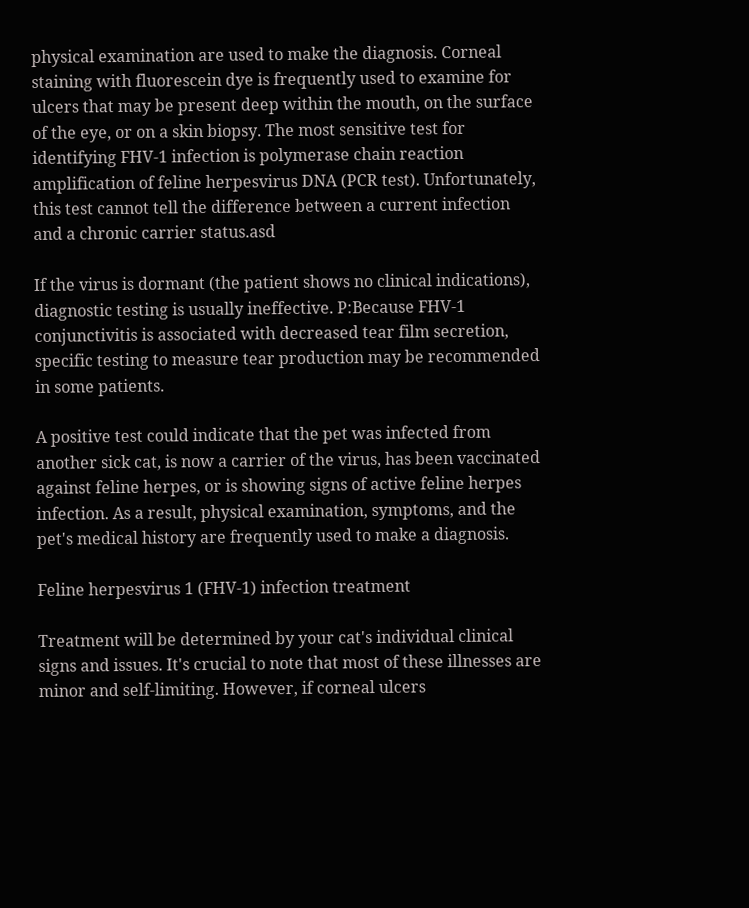physical examination are used to make the diagnosis. Corneal staining with fluorescein dye is frequently used to examine for ulcers that may be present deep within the mouth, on the surface of the eye, or on a skin biopsy. The most sensitive test for identifying FHV-1 infection is polymerase chain reaction amplification of feline herpesvirus DNA (PCR test). Unfortunately, this test cannot tell the difference between a current infection and a chronic carrier status.asd

If the virus is dormant (the patient shows no clinical indications), diagnostic testing is usually ineffective. P:Because FHV-1 conjunctivitis is associated with decreased tear film secretion, specific testing to measure tear production may be recommended in some patients.

A positive test could indicate that the pet was infected from another sick cat, is now a carrier of the virus, has been vaccinated against feline herpes, or is showing signs of active feline herpes infection. As a result, physical examination, symptoms, and the pet's medical history are frequently used to make a diagnosis.

Feline herpesvirus 1 (FHV-1) infection treatment

Treatment will be determined by your cat's individual clinical signs and issues. It's crucial to note that most of these illnesses are minor and self-limiting. However, if corneal ulcers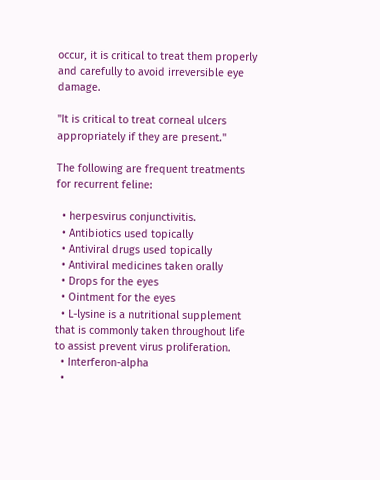occur, it is critical to treat them properly and carefully to avoid irreversible eye damage.

"It is critical to treat corneal ulcers appropriately if they are present."

The following are frequent treatments for recurrent feline:

  • herpesvirus conjunctivitis.
  • Antibiotics used topically
  • Antiviral drugs used topically
  • Antiviral medicines taken orally
  • Drops for the eyes
  • Ointment for the eyes
  • L-lysine is a nutritional supplement that is commonly taken throughout life to assist prevent virus proliferation.
  • Interferon-alpha
  •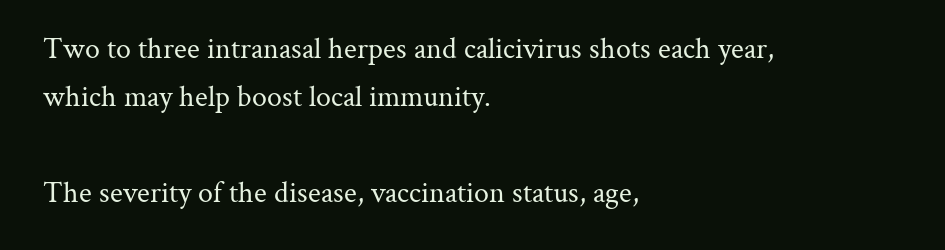Two to three intranasal herpes and calicivirus shots each year, which may help boost local immunity.

The severity of the disease, vaccination status, age,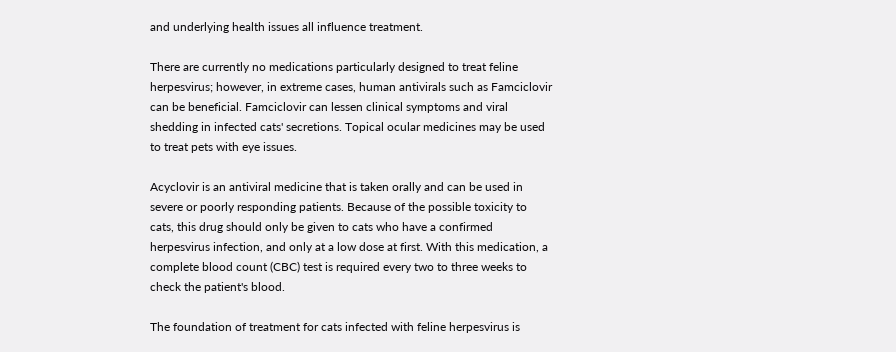and underlying health issues all influence treatment.

There are currently no medications particularly designed to treat feline herpesvirus; however, in extreme cases, human antivirals such as Famciclovir can be beneficial. Famciclovir can lessen clinical symptoms and viral shedding in infected cats' secretions. Topical ocular medicines may be used to treat pets with eye issues.

Acyclovir is an antiviral medicine that is taken orally and can be used in severe or poorly responding patients. Because of the possible toxicity to cats, this drug should only be given to cats who have a confirmed herpesvirus infection, and only at a low dose at first. With this medication, a complete blood count (CBC) test is required every two to three weeks to check the patient's blood.

The foundation of treatment for cats infected with feline herpesvirus is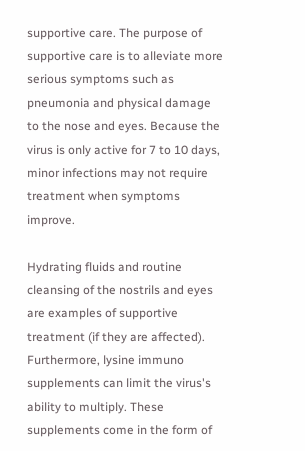supportive care. The purpose of supportive care is to alleviate more serious symptoms such as pneumonia and physical damage to the nose and eyes. Because the virus is only active for 7 to 10 days, minor infections may not require treatment when symptoms improve.

Hydrating fluids and routine cleansing of the nostrils and eyes are examples of supportive treatment (if they are affected). Furthermore, lysine immuno supplements can limit the virus's ability to multiply. These supplements come in the form of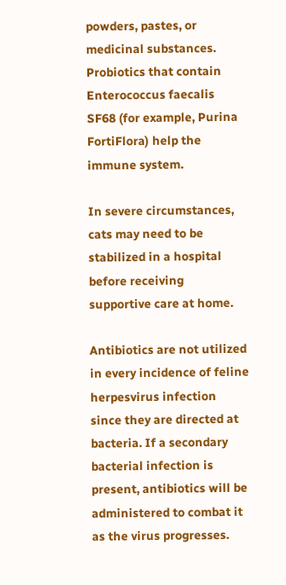powders, pastes, or medicinal substances. Probiotics that contain Enterococcus faecalis SF68 (for example, Purina FortiFlora) help the immune system.

In severe circumstances, cats may need to be stabilized in a hospital before receiving supportive care at home.

Antibiotics are not utilized in every incidence of feline herpesvirus infection since they are directed at bacteria. If a secondary bacterial infection is present, antibiotics will be administered to combat it as the virus progresses.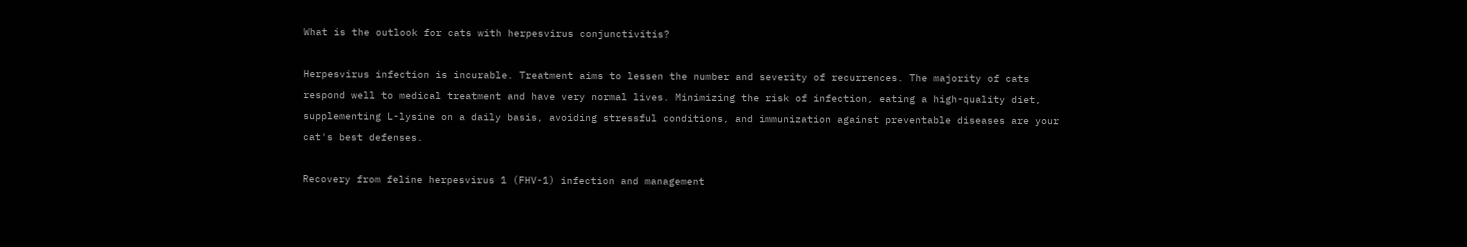What is the outlook for cats with herpesvirus conjunctivitis?

Herpesvirus infection is incurable. Treatment aims to lessen the number and severity of recurrences. The majority of cats respond well to medical treatment and have very normal lives. Minimizing the risk of infection, eating a high-quality diet, supplementing L-lysine on a daily basis, avoiding stressful conditions, and immunization against preventable diseases are your cat's best defenses.

Recovery from feline herpesvirus 1 (FHV-1) infection and management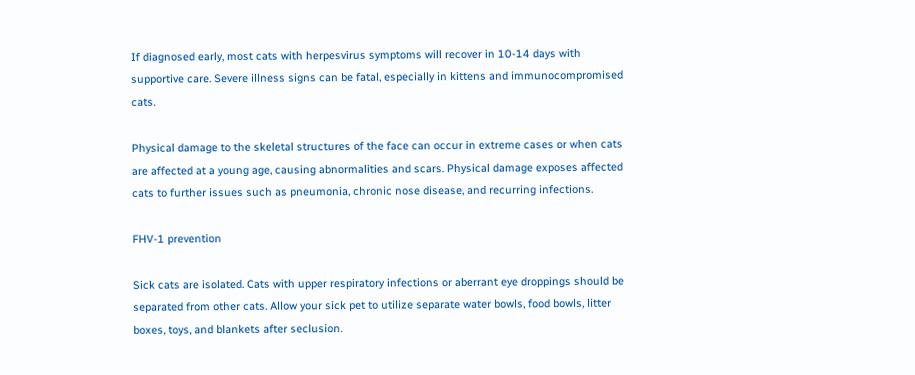If diagnosed early, most cats with herpesvirus symptoms will recover in 10-14 days with supportive care. Severe illness signs can be fatal, especially in kittens and immunocompromised cats.

Physical damage to the skeletal structures of the face can occur in extreme cases or when cats are affected at a young age, causing abnormalities and scars. Physical damage exposes affected cats to further issues such as pneumonia, chronic nose disease, and recurring infections.

FHV-1 prevention

Sick cats are isolated. Cats with upper respiratory infections or aberrant eye droppings should be separated from other cats. Allow your sick pet to utilize separate water bowls, food bowls, litter boxes, toys, and blankets after seclusion.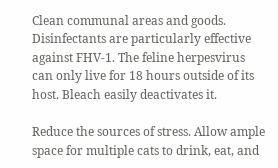Clean communal areas and goods. Disinfectants are particularly effective against FHV-1. The feline herpesvirus can only live for 18 hours outside of its host. Bleach easily deactivates it.

Reduce the sources of stress. Allow ample space for multiple cats to drink, eat, and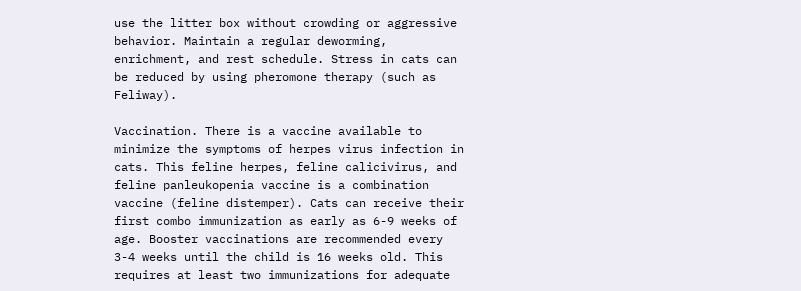use the litter box without crowding or aggressive behavior. Maintain a regular deworming, enrichment, and rest schedule. Stress in cats can be reduced by using pheromone therapy (such as Feliway).

Vaccination. There is a vaccine available to minimize the symptoms of herpes virus infection in cats. This feline herpes, feline calicivirus, and feline panleukopenia vaccine is a combination vaccine (feline distemper). Cats can receive their first combo immunization as early as 6-9 weeks of age. Booster vaccinations are recommended every 3-4 weeks until the child is 16 weeks old. This requires at least two immunizations for adequate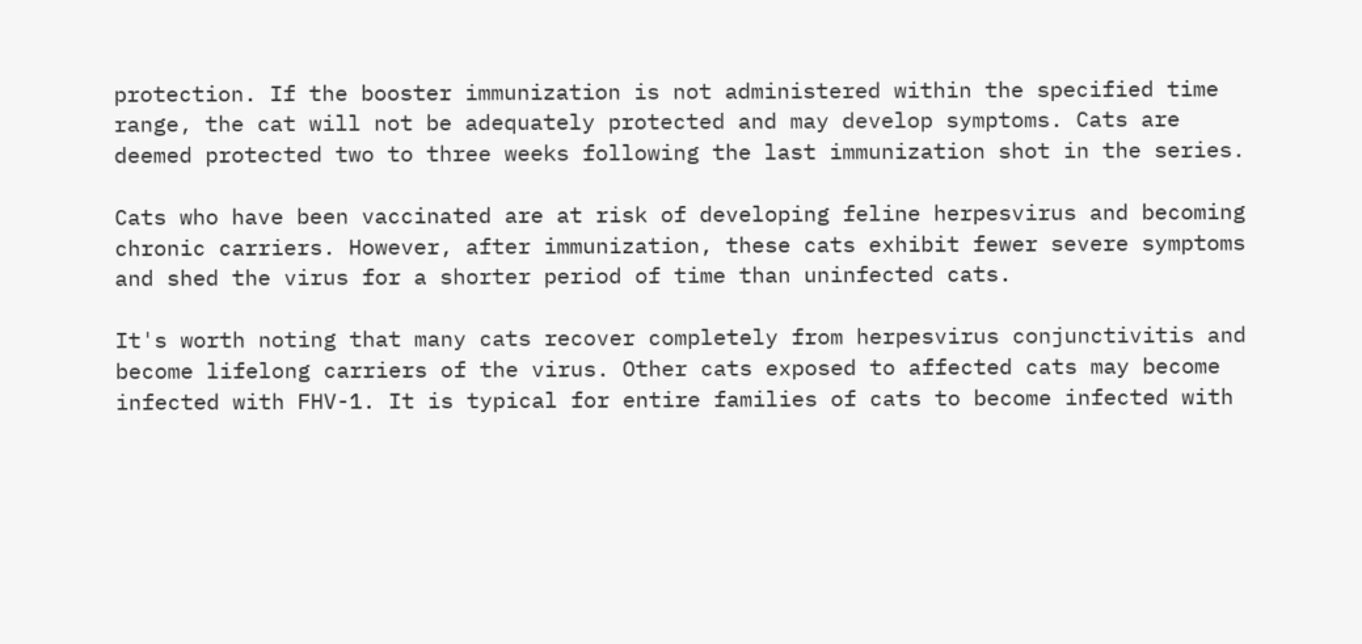protection. If the booster immunization is not administered within the specified time range, the cat will not be adequately protected and may develop symptoms. Cats are deemed protected two to three weeks following the last immunization shot in the series.

Cats who have been vaccinated are at risk of developing feline herpesvirus and becoming chronic carriers. However, after immunization, these cats exhibit fewer severe symptoms and shed the virus for a shorter period of time than uninfected cats.

It's worth noting that many cats recover completely from herpesvirus conjunctivitis and become lifelong carriers of the virus. Other cats exposed to affected cats may become infected with FHV-1. It is typical for entire families of cats to become infected with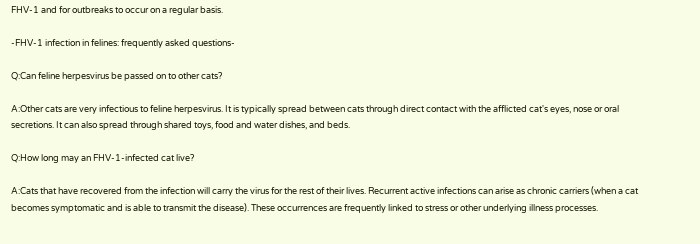FHV-1 and for outbreaks to occur on a regular basis.

-FHV-1 infection in felines: frequently asked questions-

Q:Can feline herpesvirus be passed on to other cats?

A:Other cats are very infectious to feline herpesvirus. It is typically spread between cats through direct contact with the afflicted cat's eyes, nose or oral secretions. It can also spread through shared toys, food and water dishes, and beds.

Q:How long may an FHV-1-infected cat live?

A:Cats that have recovered from the infection will carry the virus for the rest of their lives. Recurrent active infections can arise as chronic carriers (when a cat becomes symptomatic and is able to transmit the disease). These occurrences are frequently linked to stress or other underlying illness processes.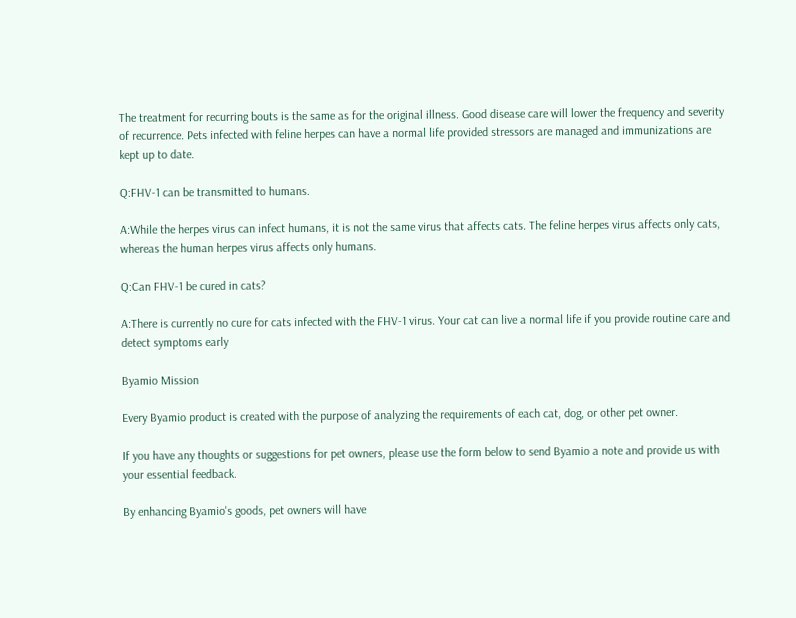The treatment for recurring bouts is the same as for the original illness. Good disease care will lower the frequency and severity of recurrence. Pets infected with feline herpes can have a normal life provided stressors are managed and immunizations are kept up to date.

Q:FHV-1 can be transmitted to humans.

A:While the herpes virus can infect humans, it is not the same virus that affects cats. The feline herpes virus affects only cats, whereas the human herpes virus affects only humans.

Q:Can FHV-1 be cured in cats?

A:There is currently no cure for cats infected with the FHV-1 virus. Your cat can live a normal life if you provide routine care and detect symptoms early

Byamio Mission

Every Byamio product is created with the purpose of analyzing the requirements of each cat, dog, or other pet owner.

If you have any thoughts or suggestions for pet owners, please use the form below to send Byamio a note and provide us with your essential feedback.

By enhancing Byamio's goods, pet owners will have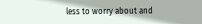less to worry about and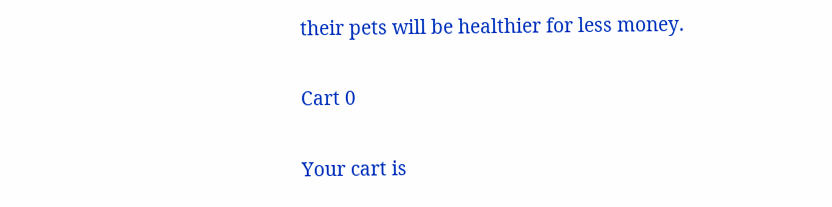their pets will be healthier for less money.

Cart 0

Your cart is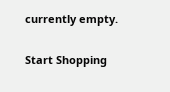currently empty.

Start Shopping